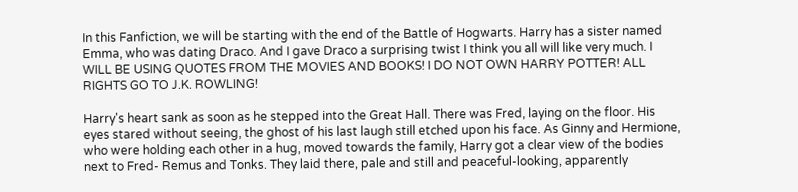In this Fanfiction, we will be starting with the end of the Battle of Hogwarts. Harry has a sister named Emma, who was dating Draco. And I gave Draco a surprising twist I think you all will like very much. I WILL BE USING QUOTES FROM THE MOVIES AND BOOKS! I DO NOT OWN HARRY POTTER! ALL RIGHTS GO TO J.K. ROWLING!

Harry's heart sank as soon as he stepped into the Great Hall. There was Fred, laying on the floor. His eyes stared without seeing, the ghost of his last laugh still etched upon his face. As Ginny and Hermione, who were holding each other in a hug, moved towards the family, Harry got a clear view of the bodies next to Fred- Remus and Tonks. They laid there, pale and still and peaceful-looking, apparently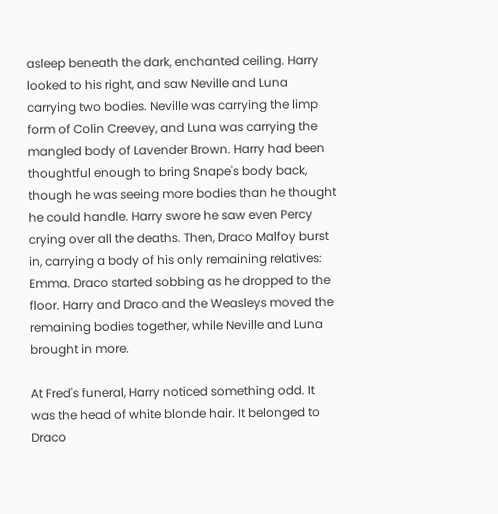asleep beneath the dark, enchanted ceiling. Harry looked to his right, and saw Neville and Luna carrying two bodies. Neville was carrying the limp form of Colin Creevey, and Luna was carrying the mangled body of Lavender Brown. Harry had been thoughtful enough to bring Snape's body back, though he was seeing more bodies than he thought he could handle. Harry swore he saw even Percy crying over all the deaths. Then, Draco Malfoy burst in, carrying a body of his only remaining relatives: Emma. Draco started sobbing as he dropped to the floor. Harry and Draco and the Weasleys moved the remaining bodies together, while Neville and Luna brought in more.

At Fred's funeral, Harry noticed something odd. It was the head of white blonde hair. It belonged to Draco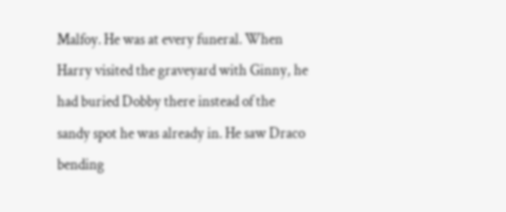Malfoy. He was at every funeral. When Harry visited the graveyard with Ginny, he had buried Dobby there instead of the sandy spot he was already in. He saw Draco bending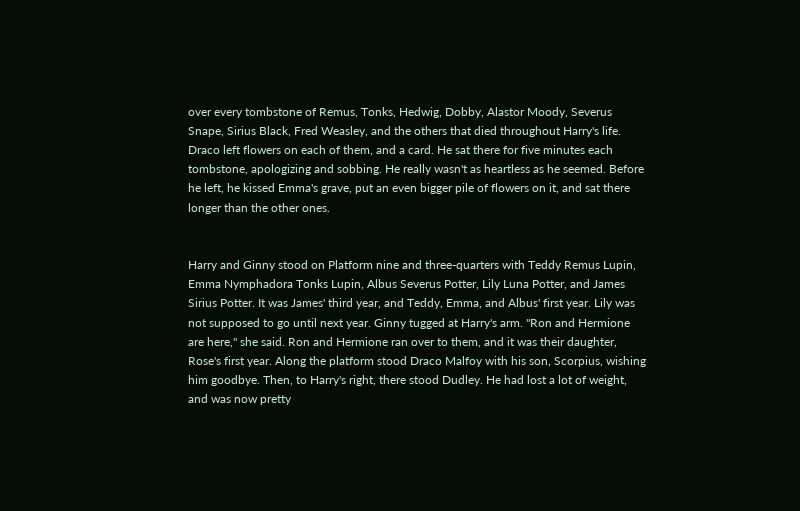over every tombstone of Remus, Tonks, Hedwig, Dobby, Alastor Moody, Severus Snape, Sirius Black, Fred Weasley, and the others that died throughout Harry's life. Draco left flowers on each of them, and a card. He sat there for five minutes each tombstone, apologizing and sobbing. He really wasn't as heartless as he seemed. Before he left, he kissed Emma's grave, put an even bigger pile of flowers on it, and sat there longer than the other ones.


Harry and Ginny stood on Platform nine and three-quarters with Teddy Remus Lupin, Emma Nymphadora Tonks Lupin, Albus Severus Potter, Lily Luna Potter, and James Sirius Potter. It was James' third year, and Teddy, Emma, and Albus' first year. Lily was not supposed to go until next year. Ginny tugged at Harry's arm. "Ron and Hermione are here," she said. Ron and Hermione ran over to them, and it was their daughter, Rose's first year. Along the platform stood Draco Malfoy with his son, Scorpius, wishing him goodbye. Then, to Harry's right, there stood Dudley. He had lost a lot of weight, and was now pretty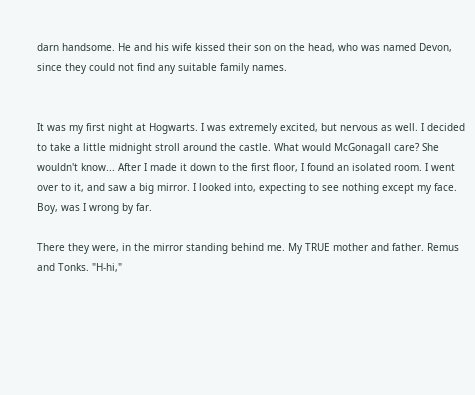darn handsome. He and his wife kissed their son on the head, who was named Devon, since they could not find any suitable family names.


It was my first night at Hogwarts. I was extremely excited, but nervous as well. I decided to take a little midnight stroll around the castle. What would McGonagall care? She wouldn't know... After I made it down to the first floor, I found an isolated room. I went over to it, and saw a big mirror. I looked into, expecting to see nothing except my face. Boy, was I wrong by far.

There they were, in the mirror standing behind me. My TRUE mother and father. Remus and Tonks. "H-hi,"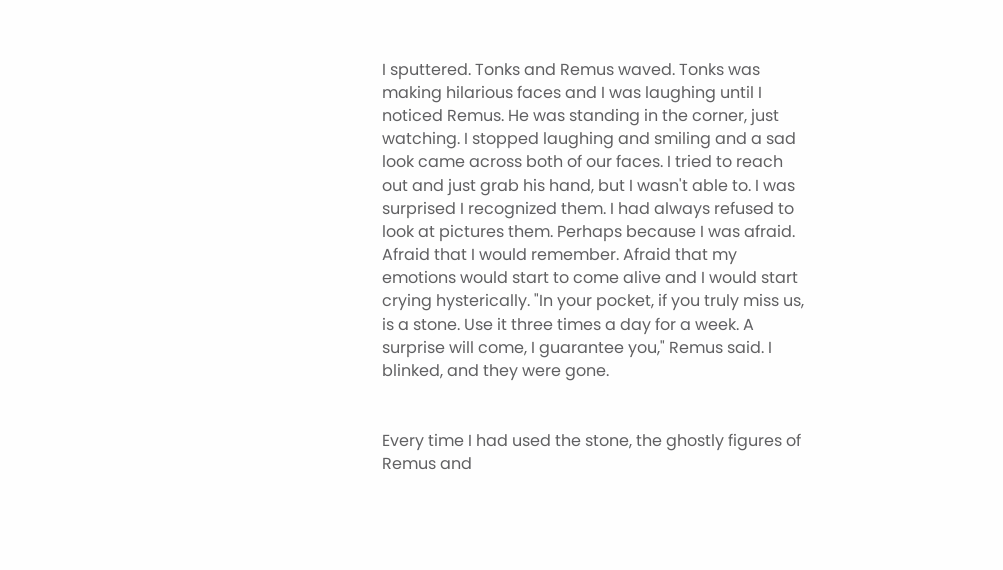I sputtered. Tonks and Remus waved. Tonks was making hilarious faces and I was laughing until I noticed Remus. He was standing in the corner, just watching. I stopped laughing and smiling and a sad look came across both of our faces. I tried to reach out and just grab his hand, but I wasn't able to. I was surprised I recognized them. I had always refused to look at pictures them. Perhaps because I was afraid. Afraid that I would remember. Afraid that my emotions would start to come alive and I would start crying hysterically. "In your pocket, if you truly miss us, is a stone. Use it three times a day for a week. A surprise will come, I guarantee you," Remus said. I blinked, and they were gone.


Every time I had used the stone, the ghostly figures of Remus and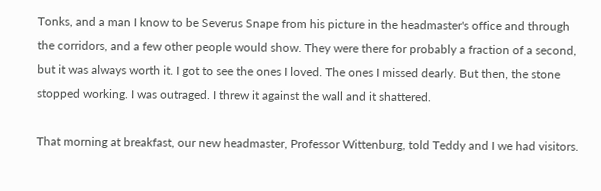Tonks, and a man I know to be Severus Snape from his picture in the headmaster's office and through the corridors, and a few other people would show. They were there for probably a fraction of a second, but it was always worth it. I got to see the ones I loved. The ones I missed dearly. But then, the stone stopped working. I was outraged. I threw it against the wall and it shattered.

That morning at breakfast, our new headmaster, Professor Wittenburg, told Teddy and I we had visitors.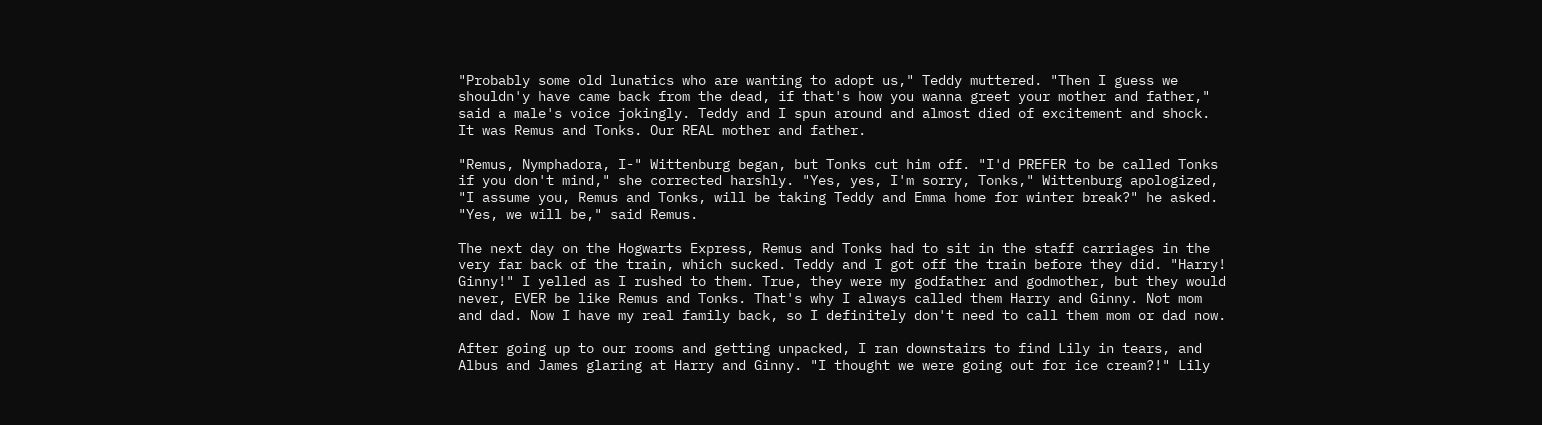"Probably some old lunatics who are wanting to adopt us," Teddy muttered. "Then I guess we shouldn'y have came back from the dead, if that's how you wanna greet your mother and father," said a male's voice jokingly. Teddy and I spun around and almost died of excitement and shock. It was Remus and Tonks. Our REAL mother and father.

"Remus, Nymphadora, I-" Wittenburg began, but Tonks cut him off. "I'd PREFER to be called Tonks if you don't mind," she corrected harshly. "Yes, yes, I'm sorry, Tonks," Wittenburg apologized, "I assume you, Remus and Tonks, will be taking Teddy and Emma home for winter break?" he asked. "Yes, we will be," said Remus.

The next day on the Hogwarts Express, Remus and Tonks had to sit in the staff carriages in the very far back of the train, which sucked. Teddy and I got off the train before they did. "Harry! Ginny!" I yelled as I rushed to them. True, they were my godfather and godmother, but they would never, EVER be like Remus and Tonks. That's why I always called them Harry and Ginny. Not mom and dad. Now I have my real family back, so I definitely don't need to call them mom or dad now.

After going up to our rooms and getting unpacked, I ran downstairs to find Lily in tears, and Albus and James glaring at Harry and Ginny. "I thought we were going out for ice cream?!" Lily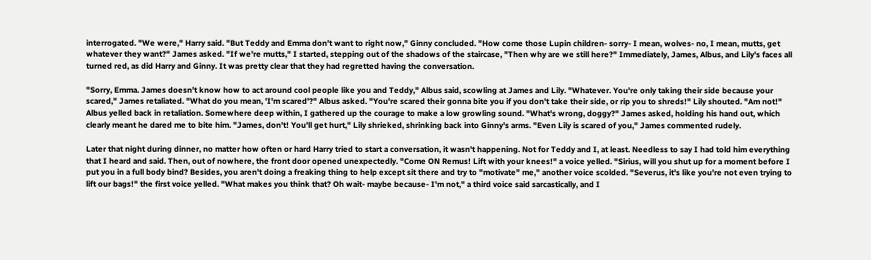interrogated. "We were," Harry said. "But Teddy and Emma don't want to right now," Ginny concluded. "How come those Lupin children- sorry- I mean, wolves- no, I mean, mutts, get whatever they want?" James asked. "If we're mutts," I started, stepping out of the shadows of the staircase, "Then why are we still here?" Immediately, James, Albus, and Lily's faces all turned red, as did Harry and Ginny. It was pretty clear that they had regretted having the conversation.

"Sorry, Emma. James doesn't know how to act around cool people like you and Teddy," Albus said, scowling at James and Lily. "Whatever. You're only taking their side because your scared," James retaliated. "What do you mean, 'I'm scared'?" Albus asked. "You're scared their gonna bite you if you don't take their side, or rip you to shreds!" Lily shouted. "Am not!" Albus yelled back in retaliation. Somewhere deep within, I gathered up the courage to make a low growling sound. "What's wrong, doggy?" James asked, holding his hand out, which clearly meant he dared me to bite him. "James, don't! You'll get hurt," Lily shrieked, shrinking back into Ginny's arms. "Even Lily is scared of you," James commented rudely.

Later that night during dinner, no matter how often or hard Harry tried to start a conversation, it wasn't happening. Not for Teddy and I, at least. Needless to say I had told him everything that I heard and said. Then, out of nowhere, the front door opened unexpectedly. "Come ON Remus! Lift with your knees!" a voice yelled. "Sirius, will you shut up for a moment before I put you in a full body bind? Besides, you aren't doing a freaking thing to help except sit there and try to "motivate" me," another voice scolded. "Severus, it's like you're not even trying to lift our bags!" the first voice yelled. "What makes you think that? Oh wait- maybe because- I'm not," a third voice said sarcastically, and I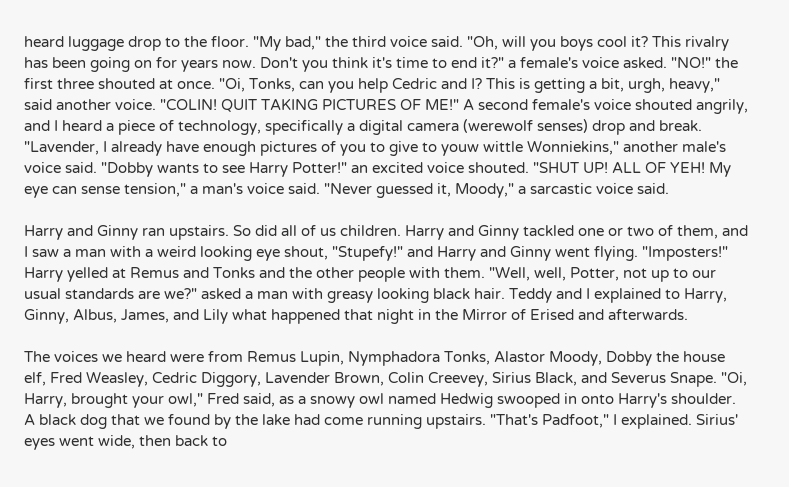heard luggage drop to the floor. "My bad," the third voice said. "Oh, will you boys cool it? This rivalry has been going on for years now. Don't you think it's time to end it?" a female's voice asked. "NO!" the first three shouted at once. "Oi, Tonks, can you help Cedric and I? This is getting a bit, urgh, heavy," said another voice. "COLIN! QUIT TAKING PICTURES OF ME!" A second female's voice shouted angrily, and I heard a piece of technology, specifically a digital camera (werewolf senses) drop and break. "Lavender, I already have enough pictures of you to give to youw wittle Wonniekins," another male's voice said. "Dobby wants to see Harry Potter!" an excited voice shouted. "SHUT UP! ALL OF YEH! My eye can sense tension," a man's voice said. "Never guessed it, Moody," a sarcastic voice said.

Harry and Ginny ran upstairs. So did all of us children. Harry and Ginny tackled one or two of them, and I saw a man with a weird looking eye shout, "Stupefy!" and Harry and Ginny went flying. "Imposters!" Harry yelled at Remus and Tonks and the other people with them. "Well, well, Potter, not up to our usual standards are we?" asked a man with greasy looking black hair. Teddy and I explained to Harry, Ginny, Albus, James, and Lily what happened that night in the Mirror of Erised and afterwards.

The voices we heard were from Remus Lupin, Nymphadora Tonks, Alastor Moody, Dobby the house elf, Fred Weasley, Cedric Diggory, Lavender Brown, Colin Creevey, Sirius Black, and Severus Snape. "Oi, Harry, brought your owl," Fred said, as a snowy owl named Hedwig swooped in onto Harry's shoulder. A black dog that we found by the lake had come running upstairs. "That's Padfoot," I explained. Sirius' eyes went wide, then back to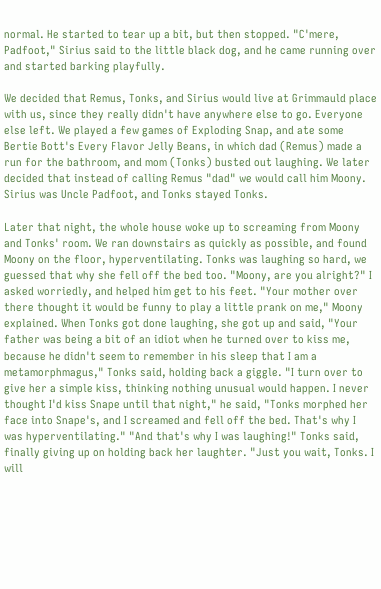normal. He started to tear up a bit, but then stopped. "C'mere, Padfoot," Sirius said to the little black dog, and he came running over and started barking playfully.

We decided that Remus, Tonks, and Sirius would live at Grimmauld place with us, since they really didn't have anywhere else to go. Everyone else left. We played a few games of Exploding Snap, and ate some Bertie Bott's Every Flavor Jelly Beans, in which dad (Remus) made a run for the bathroom, and mom (Tonks) busted out laughing. We later decided that instead of calling Remus "dad" we would call him Moony. Sirius was Uncle Padfoot, and Tonks stayed Tonks.

Later that night, the whole house woke up to screaming from Moony and Tonks' room. We ran downstairs as quickly as possible, and found Moony on the floor, hyperventilating. Tonks was laughing so hard, we guessed that why she fell off the bed too. "Moony, are you alright?" I asked worriedly, and helped him get to his feet. "Your mother over there thought it would be funny to play a little prank on me," Moony explained. When Tonks got done laughing, she got up and said, "Your father was being a bit of an idiot when he turned over to kiss me, because he didn't seem to remember in his sleep that I am a metamorphmagus," Tonks said, holding back a giggle. "I turn over to give her a simple kiss, thinking nothing unusual would happen. I never thought I'd kiss Snape until that night," he said, "Tonks morphed her face into Snape's, and I screamed and fell off the bed. That's why I was hyperventilating." "And that's why I was laughing!" Tonks said, finally giving up on holding back her laughter. "Just you wait, Tonks. I will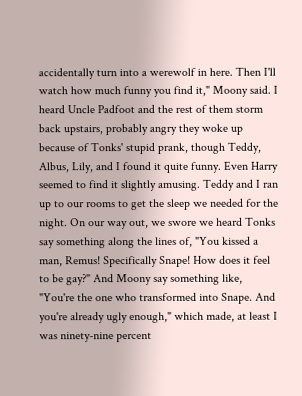accidentally turn into a werewolf in here. Then I'll watch how much funny you find it," Moony said. I heard Uncle Padfoot and the rest of them storm back upstairs, probably angry they woke up because of Tonks' stupid prank, though Teddy, Albus, Lily, and I found it quite funny. Even Harry seemed to find it slightly amusing. Teddy and I ran up to our rooms to get the sleep we needed for the night. On our way out, we swore we heard Tonks say something along the lines of, "You kissed a man, Remus! Specifically Snape! How does it feel to be gay?" And Moony say something like, "You're the one who transformed into Snape. And you're already ugly enough," which made, at least I was ninety-nine percent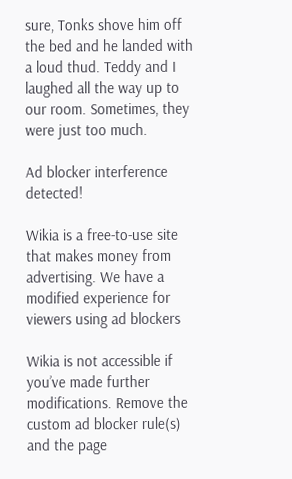sure, Tonks shove him off the bed and he landed with a loud thud. Teddy and I laughed all the way up to our room. Sometimes, they were just too much.

Ad blocker interference detected!

Wikia is a free-to-use site that makes money from advertising. We have a modified experience for viewers using ad blockers

Wikia is not accessible if you’ve made further modifications. Remove the custom ad blocker rule(s) and the page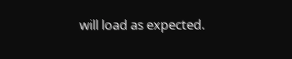will load as expected.